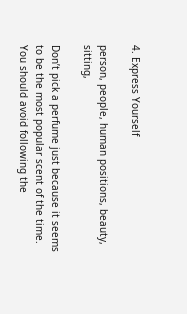4. Express Yourself

person, people, human positions, beauty, sitting,

Don’t pick a perfume just because it seems to be the most popular scent of the time. You should avoid following the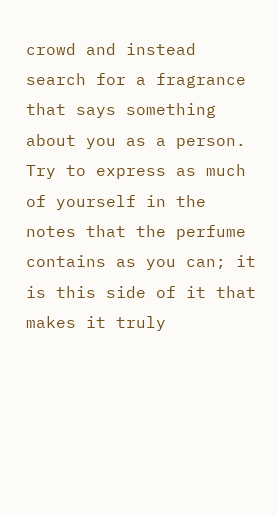crowd and instead search for a fragrance that says something about you as a person. Try to express as much of yourself in the notes that the perfume contains as you can; it is this side of it that makes it truly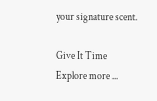your signature scent.

Give It Time
Explore more ...